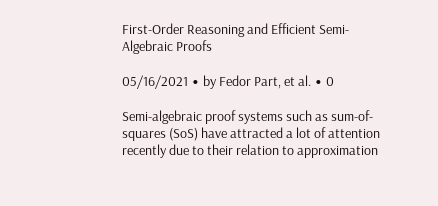First-Order Reasoning and Efficient Semi-Algebraic Proofs

05/16/2021 ∙ by Fedor Part, et al. ∙ 0

Semi-algebraic proof systems such as sum-of-squares (SoS) have attracted a lot of attention recently due to their relation to approximation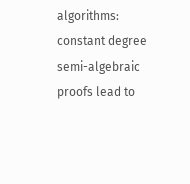algorithms: constant degree semi-algebraic proofs lead to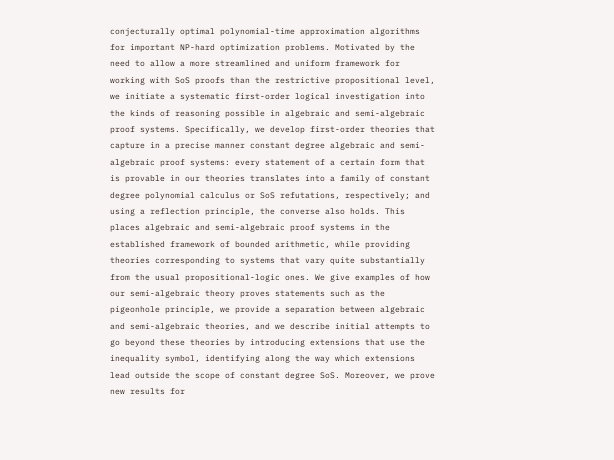conjecturally optimal polynomial-time approximation algorithms for important NP-hard optimization problems. Motivated by the need to allow a more streamlined and uniform framework for working with SoS proofs than the restrictive propositional level, we initiate a systematic first-order logical investigation into the kinds of reasoning possible in algebraic and semi-algebraic proof systems. Specifically, we develop first-order theories that capture in a precise manner constant degree algebraic and semi-algebraic proof systems: every statement of a certain form that is provable in our theories translates into a family of constant degree polynomial calculus or SoS refutations, respectively; and using a reflection principle, the converse also holds. This places algebraic and semi-algebraic proof systems in the established framework of bounded arithmetic, while providing theories corresponding to systems that vary quite substantially from the usual propositional-logic ones. We give examples of how our semi-algebraic theory proves statements such as the pigeonhole principle, we provide a separation between algebraic and semi-algebraic theories, and we describe initial attempts to go beyond these theories by introducing extensions that use the inequality symbol, identifying along the way which extensions lead outside the scope of constant degree SoS. Moreover, we prove new results for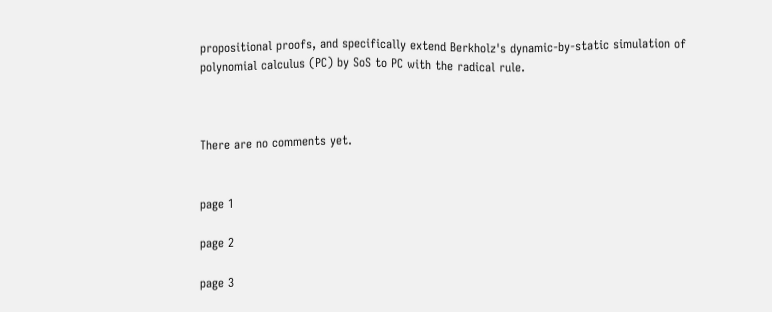propositional proofs, and specifically extend Berkholz's dynamic-by-static simulation of polynomial calculus (PC) by SoS to PC with the radical rule.



There are no comments yet.


page 1

page 2

page 3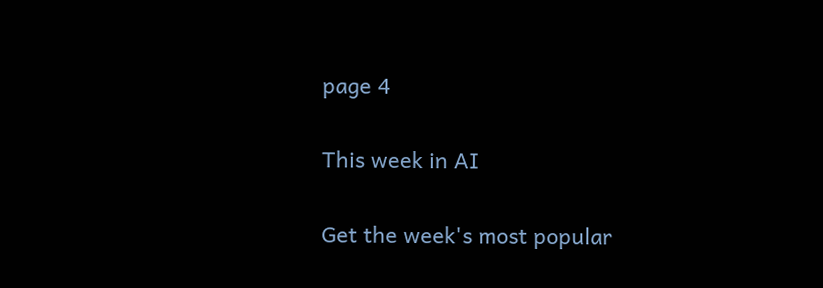page 4

This week in AI

Get the week's most popular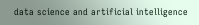data science and artificial intelligence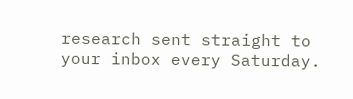research sent straight to your inbox every Saturday.